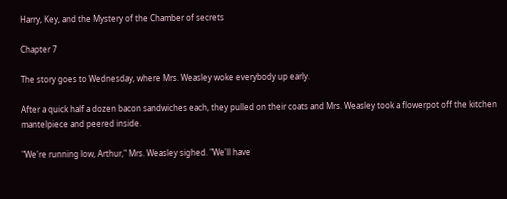Harry, Key, and the Mystery of the Chamber of secrets

Chapter 7

The story goes to Wednesday, where Mrs. Weasley woke everybody up early.

After a quick half a dozen bacon sandwiches each, they pulled on their coats and Mrs. Weasley took a flowerpot off the kitchen mantelpiece and peered inside.

"We're running low, Arthur," Mrs. Weasley sighed. "We'll have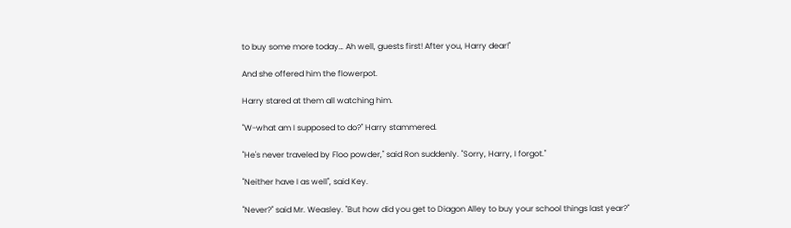to buy some more today… Ah well, guests first! After you, Harry dear!"

And she offered him the flowerpot.

Harry stared at them all watching him.

"W-what am I supposed to do?" Harry stammered.

"He's never traveled by Floo powder," said Ron suddenly. "Sorry, Harry, I forgot."

"Neither have I as well", said Key.

"Never?" said Mr. Weasley. "But how did you get to Diagon Alley to buy your school things last year?"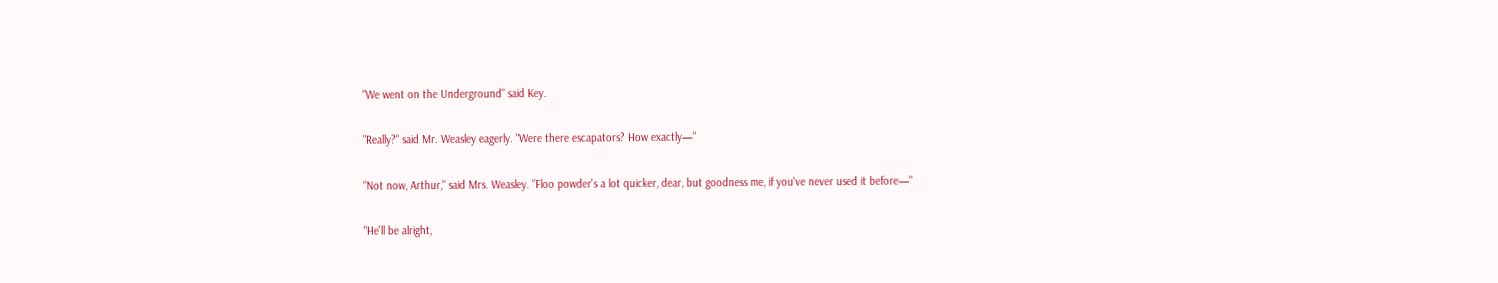"We went on the Underground" said Key.

"Really?" said Mr. Weasley eagerly. "Were there escapators? How exactly—"

"Not now, Arthur," said Mrs. Weasley. "Floo powder's a lot quicker, dear, but goodness me, if you've never used it before—"

"He'll be alright,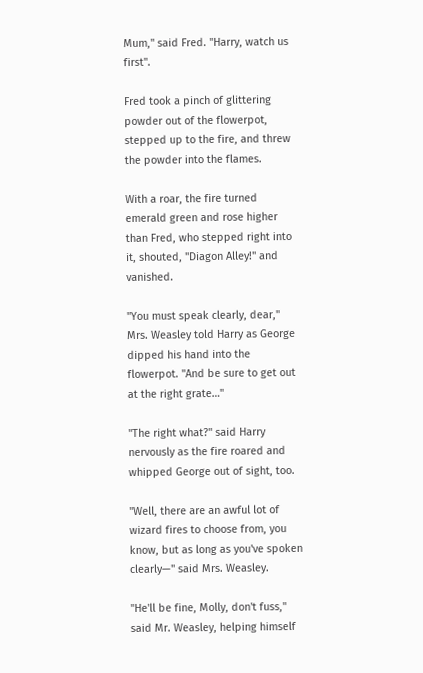Mum," said Fred. "Harry, watch us first".

Fred took a pinch of glittering powder out of the flowerpot, stepped up to the fire, and threw the powder into the flames.

With a roar, the fire turned emerald green and rose higher than Fred, who stepped right into it, shouted, "Diagon Alley!" and vanished.

"You must speak clearly, dear," Mrs. Weasley told Harry as George dipped his hand into the flowerpot. "And be sure to get out at the right grate…"

"The right what?" said Harry nervously as the fire roared and whipped George out of sight, too.

"Well, there are an awful lot of wizard fires to choose from, you know, but as long as you've spoken clearly—" said Mrs. Weasley.

"He'll be fine, Molly, don't fuss," said Mr. Weasley, helping himself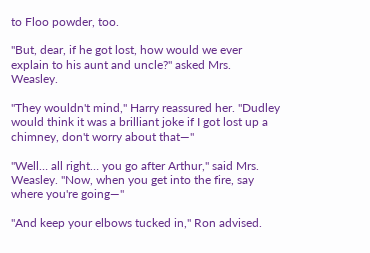to Floo powder, too.

"But, dear, if he got lost, how would we ever explain to his aunt and uncle?" asked Mrs. Weasley.

"They wouldn't mind," Harry reassured her. "Dudley would think it was a brilliant joke if I got lost up a chimney, don't worry about that—"

"Well… all right… you go after Arthur," said Mrs. Weasley. "Now, when you get into the fire, say where you're going—"

"And keep your elbows tucked in," Ron advised.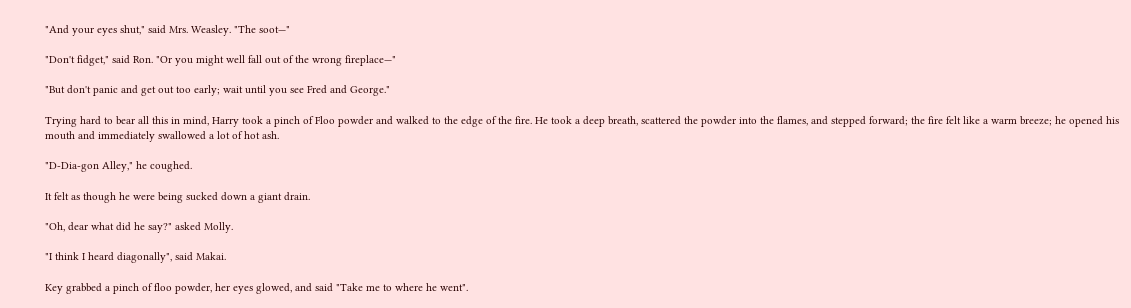"And your eyes shut," said Mrs. Weasley. "The soot—"

"Don't fidget," said Ron. "Or you might well fall out of the wrong fireplace—"

"But don't panic and get out too early; wait until you see Fred and George."

Trying hard to bear all this in mind, Harry took a pinch of Floo powder and walked to the edge of the fire. He took a deep breath, scattered the powder into the flames, and stepped forward; the fire felt like a warm breeze; he opened his mouth and immediately swallowed a lot of hot ash.

"D-Dia-gon Alley," he coughed.

It felt as though he were being sucked down a giant drain.

"Oh, dear what did he say?" asked Molly.

"I think I heard diagonally", said Makai.

Key grabbed a pinch of floo powder, her eyes glowed, and said "Take me to where he went".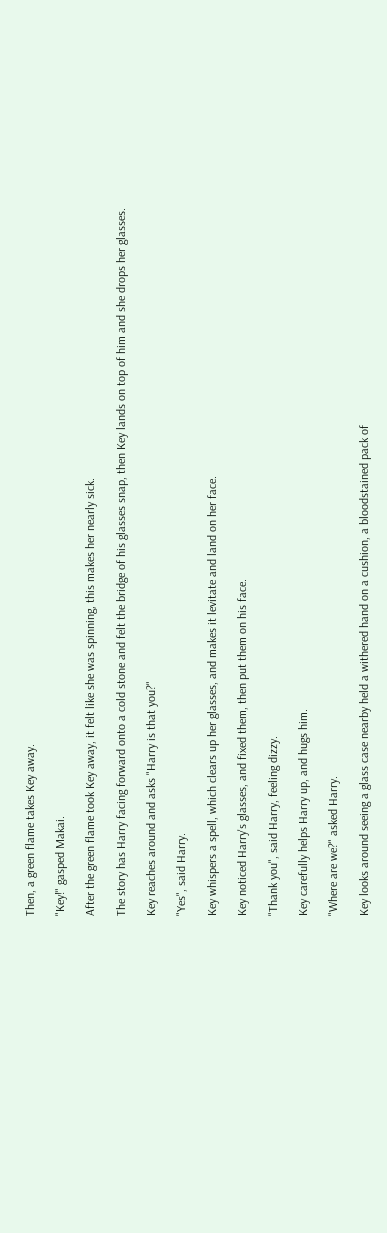Then, a green flame takes Key away.

"Key!" gasped Makai.

After the green flame took Key away, it felt like she was spinning, this makes her nearly sick.

The story has Harry facing forward onto a cold stone and felt the bridge of his glasses snap, then Key lands on top of him and she drops her glasses.

Key reaches around and asks "Harry is that you?"

"Yes", said Harry.

Key whispers a spell, which clears up her glasses, and makes it levitate and land on her face.

Key noticed Harry's glasses, and fixed them, then put them on his face.

"Thank you", said Harry, feeling dizzy.

Key carefully helps Harry up, and hugs him.

"Where are we?" asked Harry.

Key looks around seeing a glass case nearby held a withered hand on a cushion, a bloodstained pack of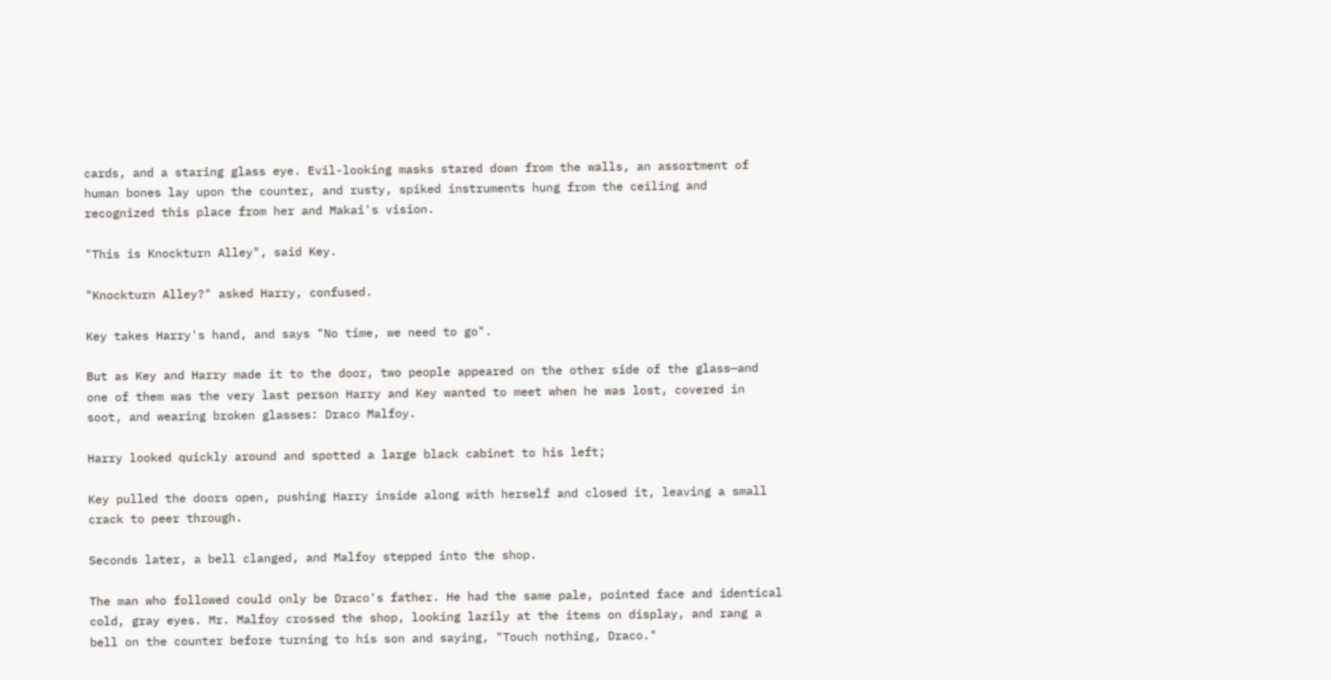cards, and a staring glass eye. Evil-looking masks stared down from the walls, an assortment of human bones lay upon the counter, and rusty, spiked instruments hung from the ceiling and recognized this place from her and Makai's vision.

"This is Knockturn Alley", said Key.

"Knockturn Alley?" asked Harry, confused.

Key takes Harry's hand, and says "No time, we need to go".

But as Key and Harry made it to the door, two people appeared on the other side of the glass—and one of them was the very last person Harry and Key wanted to meet when he was lost, covered in soot, and wearing broken glasses: Draco Malfoy.

Harry looked quickly around and spotted a large black cabinet to his left;

Key pulled the doors open, pushing Harry inside along with herself and closed it, leaving a small crack to peer through.

Seconds later, a bell clanged, and Malfoy stepped into the shop.

The man who followed could only be Draco's father. He had the same pale, pointed face and identical cold, gray eyes. Mr. Malfoy crossed the shop, looking lazily at the items on display, and rang a bell on the counter before turning to his son and saying, "Touch nothing, Draco."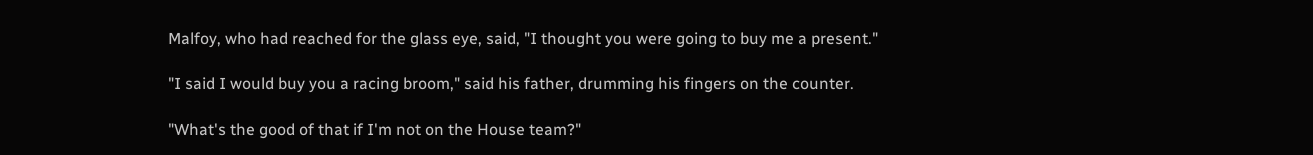Malfoy, who had reached for the glass eye, said, "I thought you were going to buy me a present."

"I said I would buy you a racing broom," said his father, drumming his fingers on the counter.

"What's the good of that if I'm not on the House team?"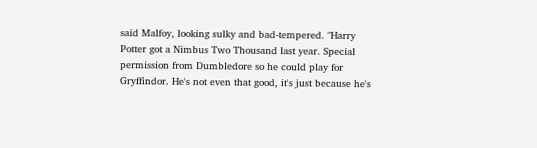said Malfoy, looking sulky and bad-tempered. "Harry Potter got a Nimbus Two Thousand last year. Special permission from Dumbledore so he could play for Gryffindor. He's not even that good, it's just because he's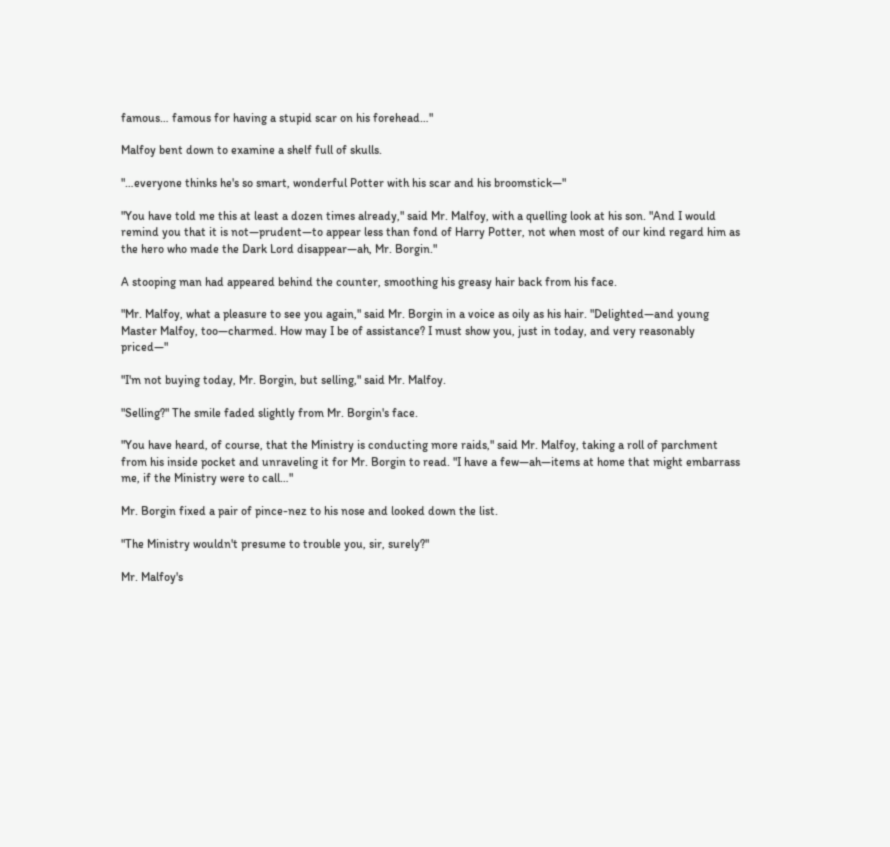famous… famous for having a stupid scar on his forehead…"

Malfoy bent down to examine a shelf full of skulls.

"…everyone thinks he's so smart, wonderful Potter with his scar and his broomstick—"

"You have told me this at least a dozen times already," said Mr. Malfoy, with a quelling look at his son. "And I would remind you that it is not—prudent—to appear less than fond of Harry Potter, not when most of our kind regard him as the hero who made the Dark Lord disappear—ah, Mr. Borgin."

A stooping man had appeared behind the counter, smoothing his greasy hair back from his face.

"Mr. Malfoy, what a pleasure to see you again," said Mr. Borgin in a voice as oily as his hair. "Delighted—and young Master Malfoy, too—charmed. How may I be of assistance? I must show you, just in today, and very reasonably priced—"

"I'm not buying today, Mr. Borgin, but selling," said Mr. Malfoy.

"Selling?" The smile faded slightly from Mr. Borgin's face.

"You have heard, of course, that the Ministry is conducting more raids," said Mr. Malfoy, taking a roll of parchment from his inside pocket and unraveling it for Mr. Borgin to read. "I have a few—ah—items at home that might embarrass me, if the Ministry were to call…"

Mr. Borgin fixed a pair of pince-nez to his nose and looked down the list.

"The Ministry wouldn't presume to trouble you, sir, surely?"

Mr. Malfoy's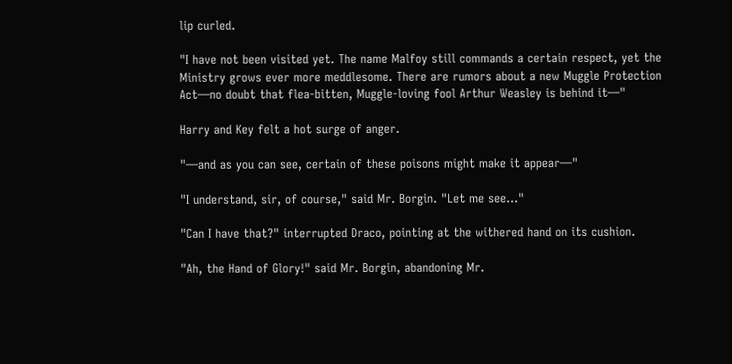lip curled.

"I have not been visited yet. The name Malfoy still commands a certain respect, yet the Ministry grows ever more meddlesome. There are rumors about a new Muggle Protection Act—no doubt that flea-bitten, Muggle-loving fool Arthur Weasley is behind it—"

Harry and Key felt a hot surge of anger.

"—and as you can see, certain of these poisons might make it appear—"

"I understand, sir, of course," said Mr. Borgin. "Let me see…"

"Can I have that?" interrupted Draco, pointing at the withered hand on its cushion.

"Ah, the Hand of Glory!" said Mr. Borgin, abandoning Mr.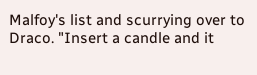Malfoy's list and scurrying over to Draco. "Insert a candle and it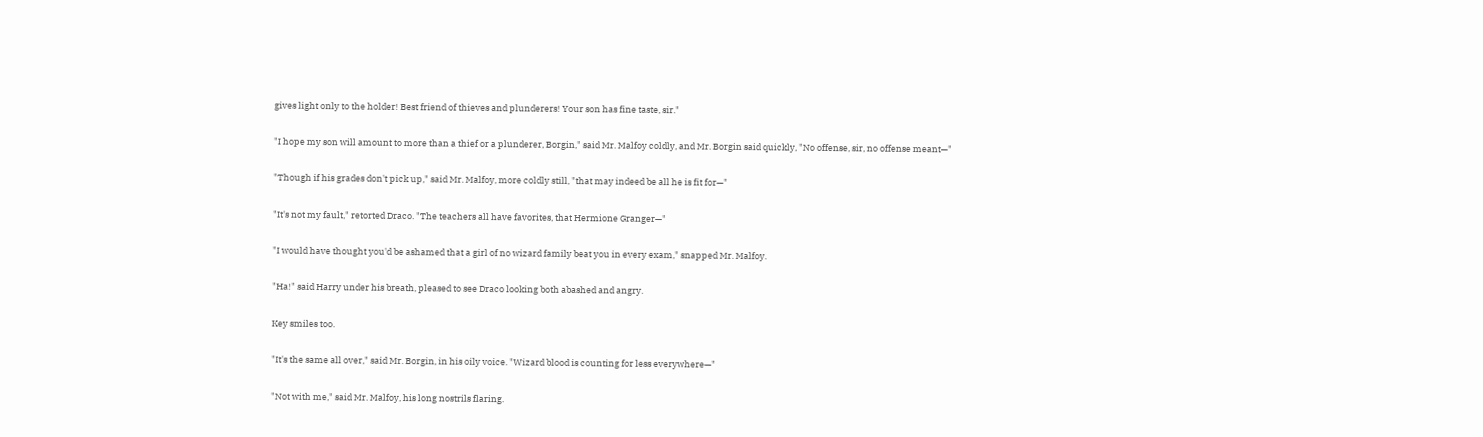gives light only to the holder! Best friend of thieves and plunderers! Your son has fine taste, sir."

"I hope my son will amount to more than a thief or a plunderer, Borgin," said Mr. Malfoy coldly, and Mr. Borgin said quickly, "No offense, sir, no offense meant—"

"Though if his grades don't pick up," said Mr. Malfoy, more coldly still, "that may indeed be all he is fit for—"

"It's not my fault," retorted Draco. "The teachers all have favorites, that Hermione Granger—"

"I would have thought you'd be ashamed that a girl of no wizard family beat you in every exam," snapped Mr. Malfoy.

"Ha!" said Harry under his breath, pleased to see Draco looking both abashed and angry.

Key smiles too.

"It's the same all over," said Mr. Borgin, in his oily voice. "Wizard blood is counting for less everywhere—"

"Not with me," said Mr. Malfoy, his long nostrils flaring.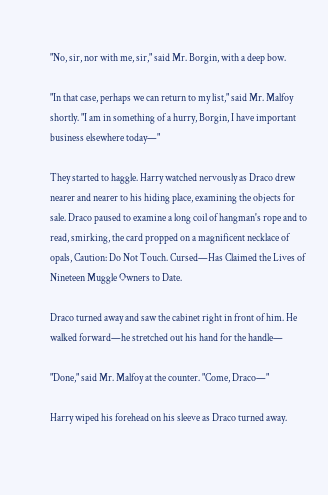"No, sir, nor with me, sir," said Mr. Borgin, with a deep bow.

"In that case, perhaps we can return to my list," said Mr. Malfoy shortly. "I am in something of a hurry, Borgin, I have important business elsewhere today—"

They started to haggle. Harry watched nervously as Draco drew nearer and nearer to his hiding place, examining the objects for sale. Draco paused to examine a long coil of hangman's rope and to read, smirking, the card propped on a magnificent necklace of opals, Caution: Do Not Touch. Cursed—Has Claimed the Lives of Nineteen Muggle Owners to Date.

Draco turned away and saw the cabinet right in front of him. He walked forward—he stretched out his hand for the handle—

"Done," said Mr. Malfoy at the counter. "Come, Draco—"

Harry wiped his forehead on his sleeve as Draco turned away.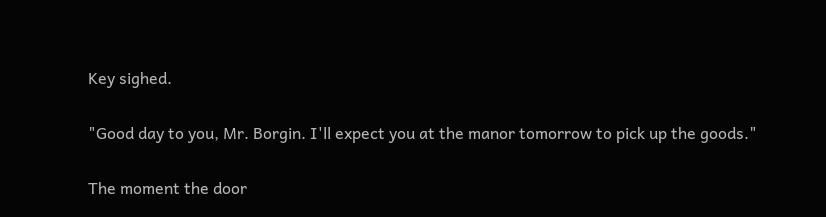Key sighed.

"Good day to you, Mr. Borgin. I'll expect you at the manor tomorrow to pick up the goods."

The moment the door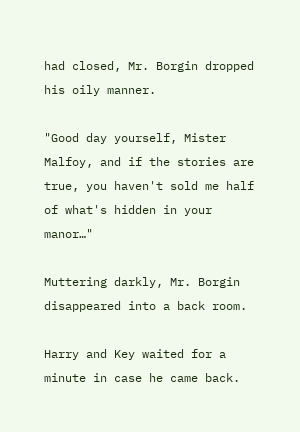had closed, Mr. Borgin dropped his oily manner.

"Good day yourself, Mister Malfoy, and if the stories are true, you haven't sold me half of what's hidden in your manor…"

Muttering darkly, Mr. Borgin disappeared into a back room.

Harry and Key waited for a minute in case he came back.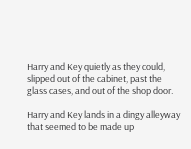Harry and Key quietly as they could, slipped out of the cabinet, past the glass cases, and out of the shop door.

Harry and Key lands in a dingy alleyway that seemed to be made up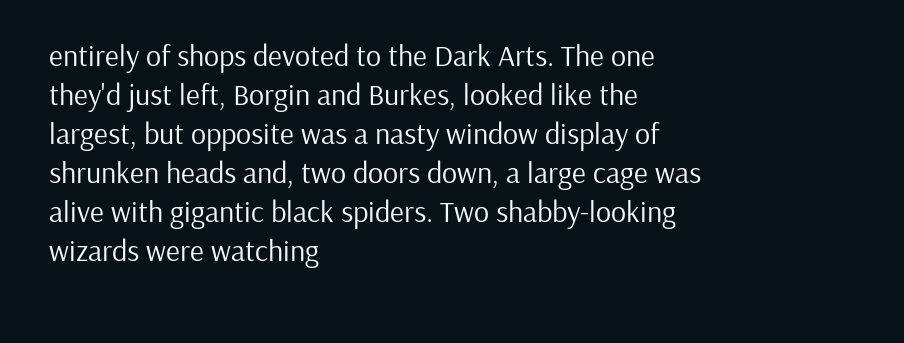entirely of shops devoted to the Dark Arts. The one they'd just left, Borgin and Burkes, looked like the largest, but opposite was a nasty window display of shrunken heads and, two doors down, a large cage was alive with gigantic black spiders. Two shabby-looking wizards were watching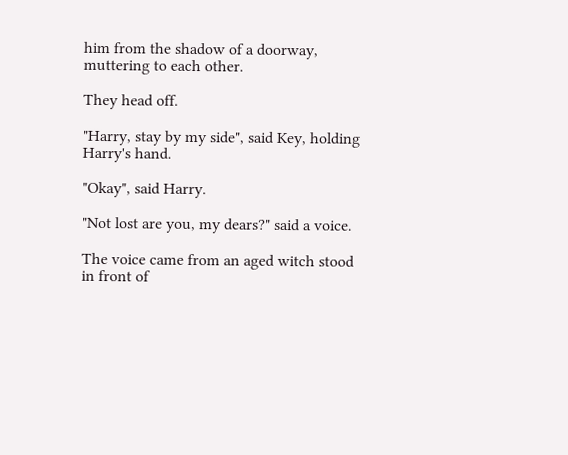him from the shadow of a doorway, muttering to each other.

They head off.

"Harry, stay by my side", said Key, holding Harry's hand.

"Okay", said Harry.

"Not lost are you, my dears?" said a voice.

The voice came from an aged witch stood in front of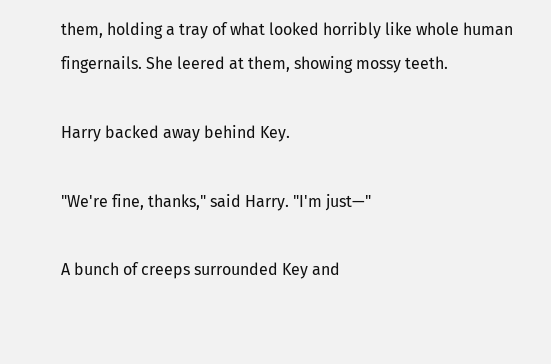them, holding a tray of what looked horribly like whole human fingernails. She leered at them, showing mossy teeth.

Harry backed away behind Key.

"We're fine, thanks," said Harry. "I'm just—"

A bunch of creeps surrounded Key and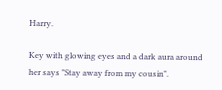Harry.

Key with glowing eyes and a dark aura around her says "Stay away from my cousin".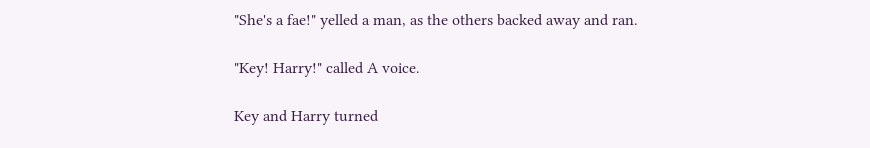"She's a fae!" yelled a man, as the others backed away and ran.

"Key! Harry!" called A voice.

Key and Harry turned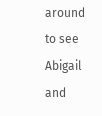around to see Abigail and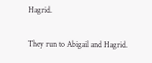Hagrid.

They run to Abigail and Hagrid.